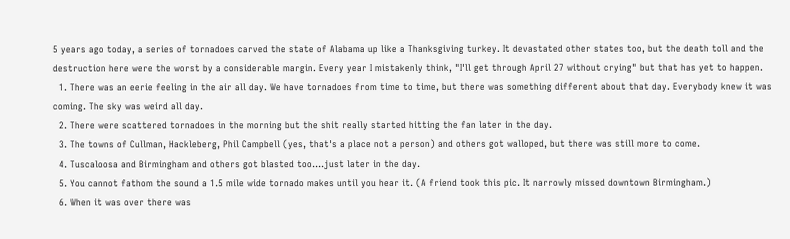5 years ago today, a series of tornadoes carved the state of Alabama up like a Thanksgiving turkey. It devastated other states too, but the death toll and the destruction here were the worst by a considerable margin. Every year I mistakenly think, "I'll get through April 27 without crying" but that has yet to happen.
  1. There was an eerie feeling in the air all day. We have tornadoes from time to time, but there was something different about that day. Everybody knew it was coming. The sky was weird all day.
  2. There were scattered tornadoes in the morning but the shit really started hitting the fan later in the day.
  3. The towns of Cullman, Hackleberg, Phil Campbell (yes, that's a place not a person) and others got walloped, but there was still more to come.
  4. Tuscaloosa and Birmingham and others got blasted too....just later in the day.
  5. You cannot fathom the sound a 1.5 mile wide tornado makes until you hear it. (A friend took this pic. It narrowly missed downtown Birmingham.)
  6. When it was over there was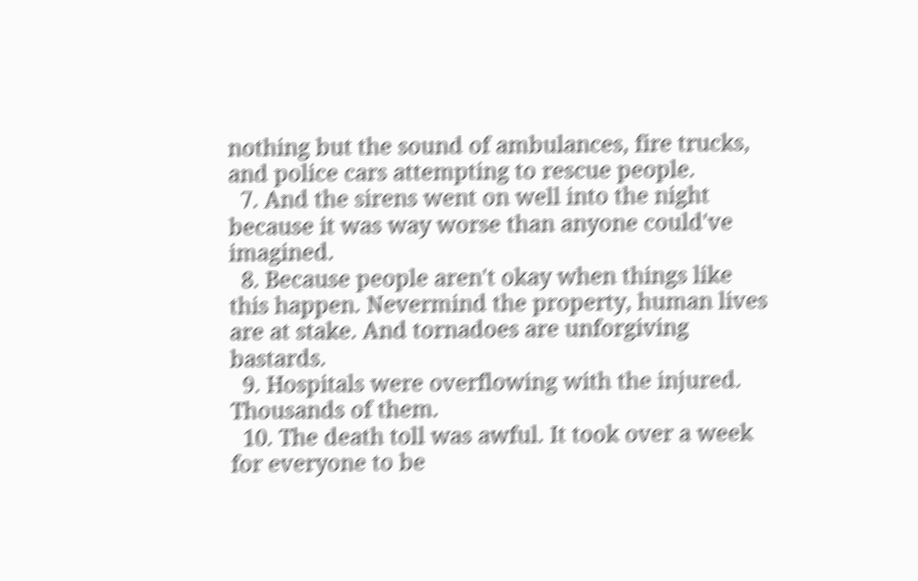nothing but the sound of ambulances, fire trucks, and police cars attempting to rescue people.
  7. And the sirens went on well into the night because it was way worse than anyone could've imagined.
  8. Because people aren't okay when things like this happen. Nevermind the property, human lives are at stake. And tornadoes are unforgiving bastards.
  9. Hospitals were overflowing with the injured. Thousands of them.
  10. The death toll was awful. It took over a week for everyone to be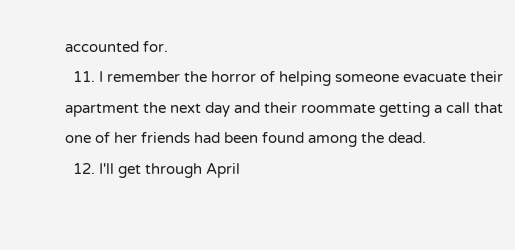accounted for.
  11. I remember the horror of helping someone evacuate their apartment the next day and their roommate getting a call that one of her friends had been found among the dead.
  12. I'll get through April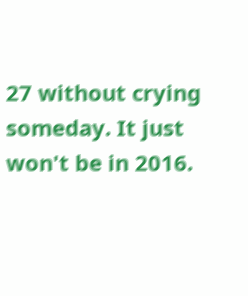27 without crying someday. It just won't be in 2016.